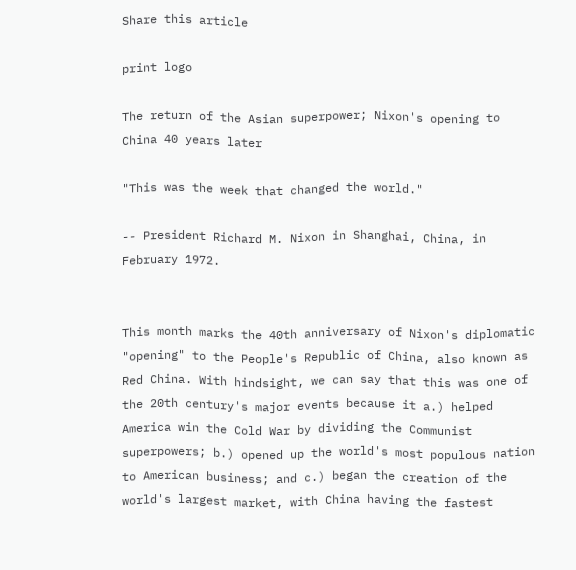Share this article

print logo

The return of the Asian superpower; Nixon's opening to China 40 years later

"This was the week that changed the world."

-- President Richard M. Nixon in Shanghai, China, in February 1972.


This month marks the 40th anniversary of Nixon's diplomatic "opening" to the People's Republic of China, also known as Red China. With hindsight, we can say that this was one of the 20th century's major events because it a.) helped America win the Cold War by dividing the Communist superpowers; b.) opened up the world's most populous nation to American business; and c.) began the creation of the world's largest market, with China having the fastest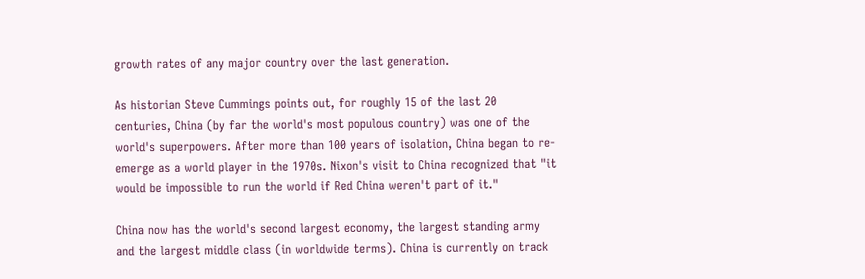growth rates of any major country over the last generation.

As historian Steve Cummings points out, for roughly 15 of the last 20 centuries, China (by far the world's most populous country) was one of the world's superpowers. After more than 100 years of isolation, China began to re-emerge as a world player in the 1970s. Nixon's visit to China recognized that "it would be impossible to run the world if Red China weren't part of it."

China now has the world's second largest economy, the largest standing army and the largest middle class (in worldwide terms). China is currently on track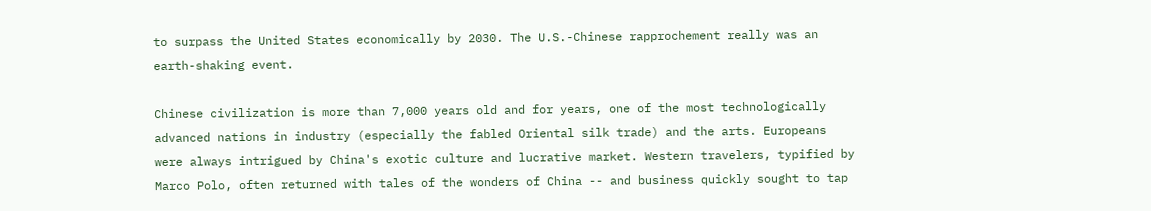to surpass the United States economically by 2030. The U.S.-Chinese rapprochement really was an earth-shaking event.

Chinese civilization is more than 7,000 years old and for years, one of the most technologically advanced nations in industry (especially the fabled Oriental silk trade) and the arts. Europeans were always intrigued by China's exotic culture and lucrative market. Western travelers, typified by Marco Polo, often returned with tales of the wonders of China -- and business quickly sought to tap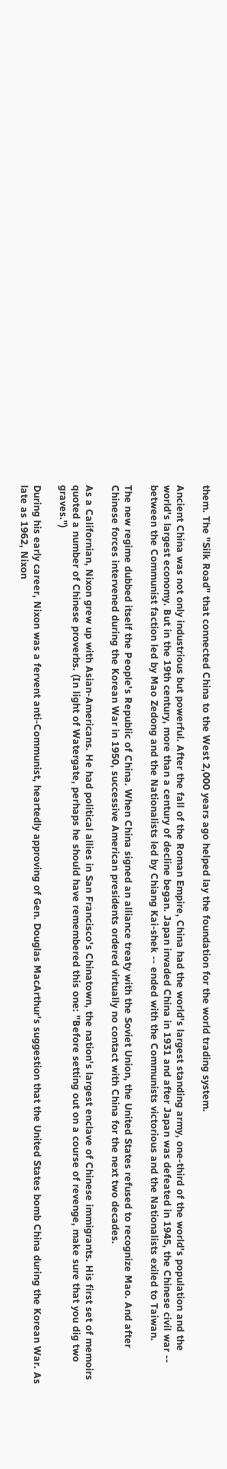them. The "Silk Road" that connected China to the West 2,000 years ago helped lay the foundation for the world trading system.

Ancient China was not only industrious but powerful. After the fall of the Roman Empire, China had the world's largest standing army, one-third of the world's population and the world's largest economy. But in the 19th century, more than a century of decline began. Japan invaded China in 1931 and after Japan was defeated in 1945, the Chinese civil war -- between the Communist faction led by Mao Zedong and the Nationalists led by Chiang Kai-shek -- ended with the Communists victorious and the Nationalists exiled to Taiwan.

The new regime dubbed itself the People's Republic of China. When China signed an alliance treaty with the Soviet Union, the United States refused to recognize Mao. And after Chinese forces intervened during the Korean War in 1950, successive American presidents ordered virtually no contact with China for the next two decades.

As a Californian, Nixon grew up with Asian-Americans. He had political allies in San Francisco's Chinatown, the nation's largest enclave of Chinese immigrants. His first set of memoirs quoted a number of Chinese proverbs. (In light of Watergate, perhaps he should have remembered this one: "Before setting out on a course of revenge, make sure that you dig two graves.")

During his early career, Nixon was a fervent anti-Communist, heartedly approving of Gen. Douglas MacArthur's suggestion that the United States bomb China during the Korean War. As late as 1962, Nixon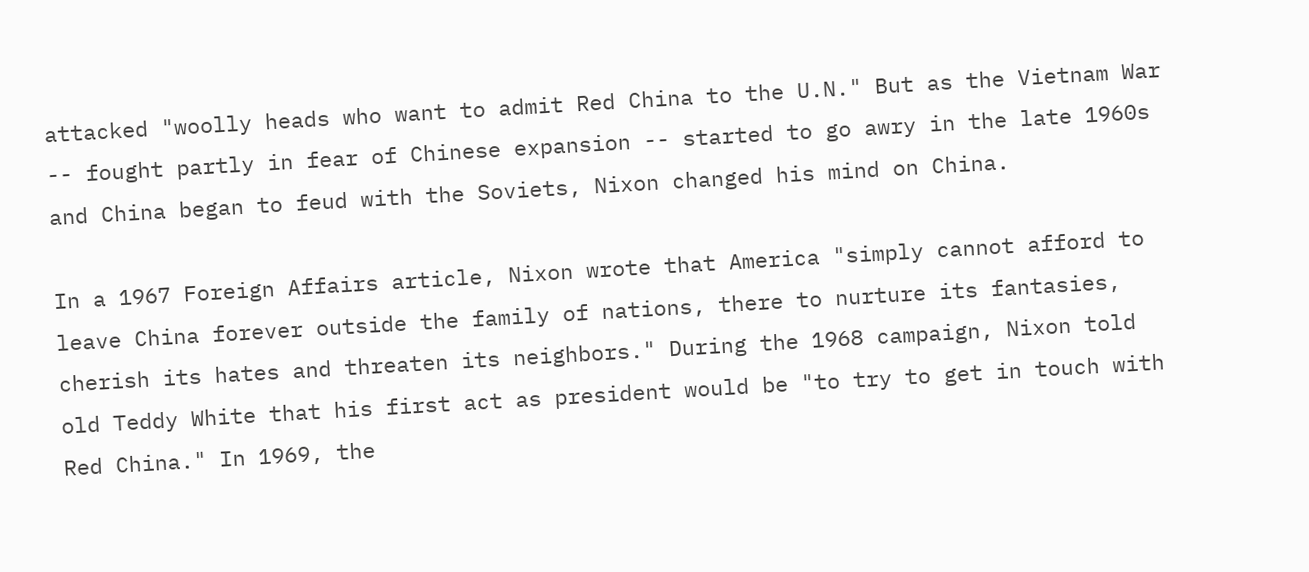attacked "woolly heads who want to admit Red China to the U.N." But as the Vietnam War -- fought partly in fear of Chinese expansion -- started to go awry in the late 1960s and China began to feud with the Soviets, Nixon changed his mind on China.

In a 1967 Foreign Affairs article, Nixon wrote that America "simply cannot afford to leave China forever outside the family of nations, there to nurture its fantasies, cherish its hates and threaten its neighbors." During the 1968 campaign, Nixon told old Teddy White that his first act as president would be "to try to get in touch with Red China." In 1969, the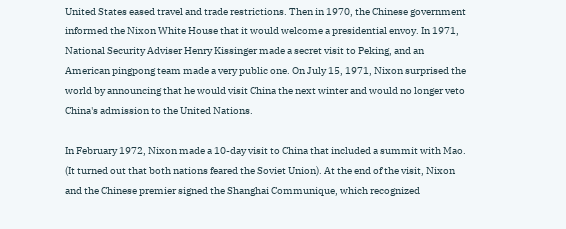United States eased travel and trade restrictions. Then in 1970, the Chinese government informed the Nixon White House that it would welcome a presidential envoy. In 1971, National Security Adviser Henry Kissinger made a secret visit to Peking, and an American pingpong team made a very public one. On July 15, 1971, Nixon surprised the world by announcing that he would visit China the next winter and would no longer veto China's admission to the United Nations.

In February 1972, Nixon made a 10-day visit to China that included a summit with Mao. (It turned out that both nations feared the Soviet Union). At the end of the visit, Nixon and the Chinese premier signed the Shanghai Communique, which recognized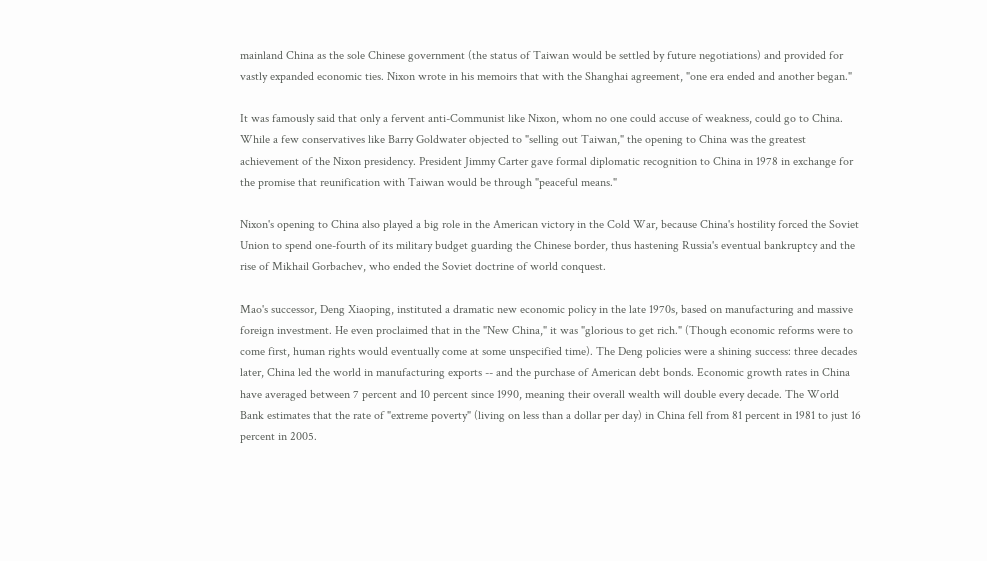mainland China as the sole Chinese government (the status of Taiwan would be settled by future negotiations) and provided for vastly expanded economic ties. Nixon wrote in his memoirs that with the Shanghai agreement, "one era ended and another began."

It was famously said that only a fervent anti-Communist like Nixon, whom no one could accuse of weakness, could go to China. While a few conservatives like Barry Goldwater objected to "selling out Taiwan," the opening to China was the greatest achievement of the Nixon presidency. President Jimmy Carter gave formal diplomatic recognition to China in 1978 in exchange for the promise that reunification with Taiwan would be through "peaceful means."

Nixon's opening to China also played a big role in the American victory in the Cold War, because China's hostility forced the Soviet Union to spend one-fourth of its military budget guarding the Chinese border, thus hastening Russia's eventual bankruptcy and the rise of Mikhail Gorbachev, who ended the Soviet doctrine of world conquest.

Mao's successor, Deng Xiaoping, instituted a dramatic new economic policy in the late 1970s, based on manufacturing and massive foreign investment. He even proclaimed that in the "New China," it was "glorious to get rich." (Though economic reforms were to come first, human rights would eventually come at some unspecified time). The Deng policies were a shining success: three decades later, China led the world in manufacturing exports -- and the purchase of American debt bonds. Economic growth rates in China have averaged between 7 percent and 10 percent since 1990, meaning their overall wealth will double every decade. The World Bank estimates that the rate of "extreme poverty" (living on less than a dollar per day) in China fell from 81 percent in 1981 to just 16 percent in 2005.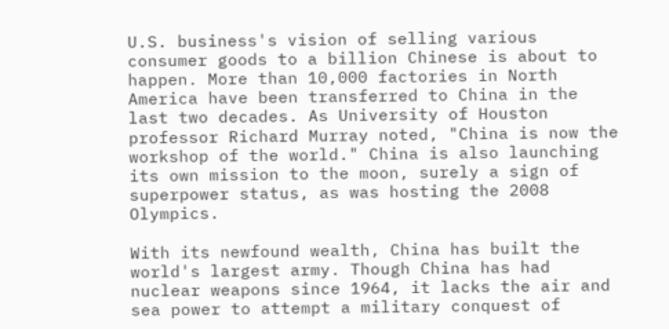U.S. business's vision of selling various consumer goods to a billion Chinese is about to happen. More than 10,000 factories in North America have been transferred to China in the last two decades. As University of Houston professor Richard Murray noted, "China is now the workshop of the world." China is also launching its own mission to the moon, surely a sign of superpower status, as was hosting the 2008 Olympics.

With its newfound wealth, China has built the world's largest army. Though China has had nuclear weapons since 1964, it lacks the air and sea power to attempt a military conquest of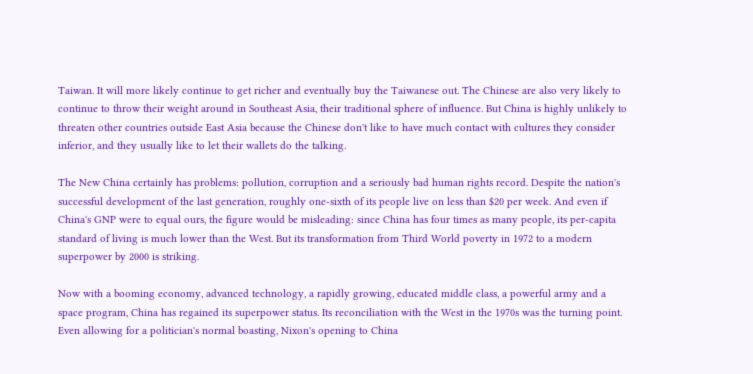Taiwan. It will more likely continue to get richer and eventually buy the Taiwanese out. The Chinese are also very likely to continue to throw their weight around in Southeast Asia, their traditional sphere of influence. But China is highly unlikely to threaten other countries outside East Asia because the Chinese don't like to have much contact with cultures they consider inferior, and they usually like to let their wallets do the talking.

The New China certainly has problems: pollution, corruption and a seriously bad human rights record. Despite the nation's successful development of the last generation, roughly one-sixth of its people live on less than $20 per week. And even if China's GNP were to equal ours, the figure would be misleading: since China has four times as many people, its per-capita standard of living is much lower than the West. But its transformation from Third World poverty in 1972 to a modern superpower by 2000 is striking.

Now with a booming economy, advanced technology, a rapidly growing, educated middle class, a powerful army and a space program, China has regained its superpower status. Its reconciliation with the West in the 1970s was the turning point. Even allowing for a politician's normal boasting, Nixon's opening to China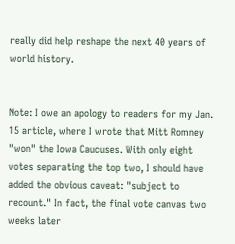really did help reshape the next 40 years of world history.


Note: I owe an apology to readers for my Jan. 15 article, where I wrote that Mitt Romney "won" the Iowa Caucuses. With only eight votes separating the top two, I should have added the obvious caveat: "subject to recount." In fact, the final vote canvas two weeks later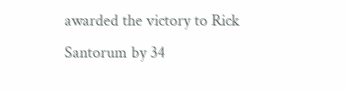awarded the victory to Rick Santorum by 34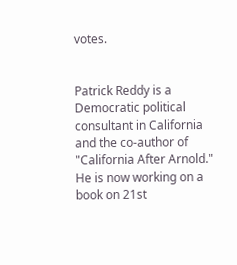votes.


Patrick Reddy is a Democratic political consultant in California and the co-author of "California After Arnold." He is now working on a book on 21st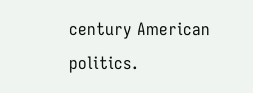century American politics.